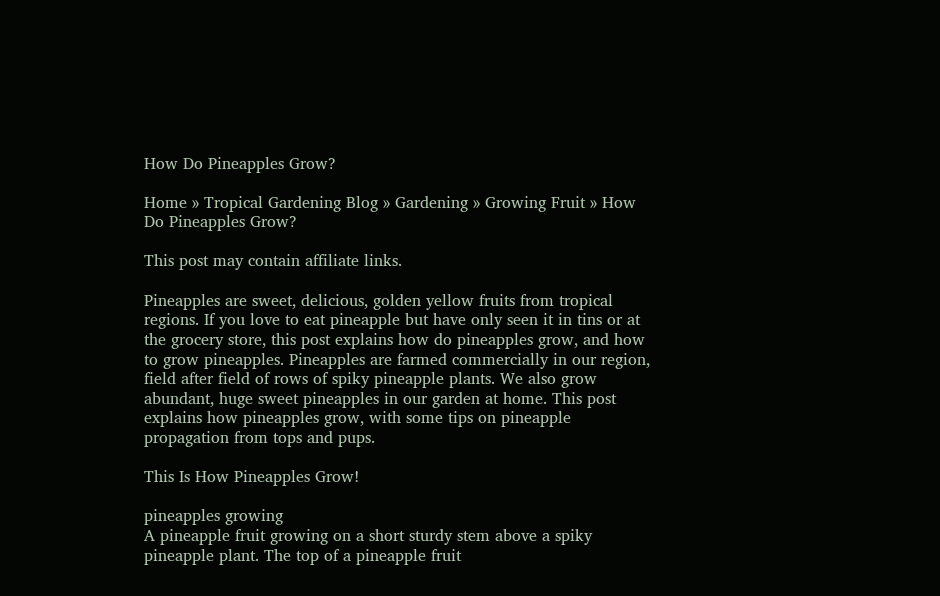How Do Pineapples Grow?

Home » Tropical Gardening Blog » Gardening » Growing Fruit » How Do Pineapples Grow?

This post may contain affiliate links.

Pineapples are sweet, delicious, golden yellow fruits from tropical regions. If you love to eat pineapple but have only seen it in tins or at the grocery store, this post explains how do pineapples grow, and how to grow pineapples. Pineapples are farmed commercially in our region, field after field of rows of spiky pineapple plants. We also grow abundant, huge sweet pineapples in our garden at home. This post explains how pineapples grow, with some tips on pineapple propagation from tops and pups.

This Is How Pineapples Grow!

pineapples growing
A pineapple fruit growing on a short sturdy stem above a spiky pineapple plant. The top of a pineapple fruit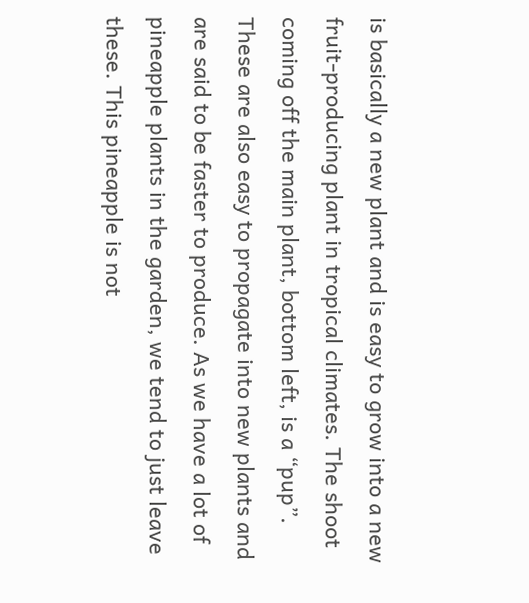is basically a new plant and is easy to grow into a new fruit-producing plant in tropical climates. The shoot coming off the main plant, bottom left, is a “pup”. These are also easy to propagate into new plants and are said to be faster to produce. As we have a lot of pineapple plants in the garden, we tend to just leave these. This pineapple is not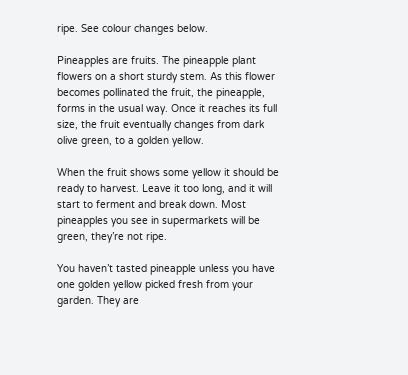ripe. See colour changes below.

Pineapples are fruits. The pineapple plant flowers on a short sturdy stem. As this flower becomes pollinated the fruit, the pineapple, forms in the usual way. Once it reaches its full size, the fruit eventually changes from dark olive green, to a golden yellow.

When the fruit shows some yellow it should be ready to harvest. Leave it too long, and it will start to ferment and break down. Most pineapples you see in supermarkets will be green, they’re not ripe.

You haven’t tasted pineapple unless you have one golden yellow picked fresh from your garden. They are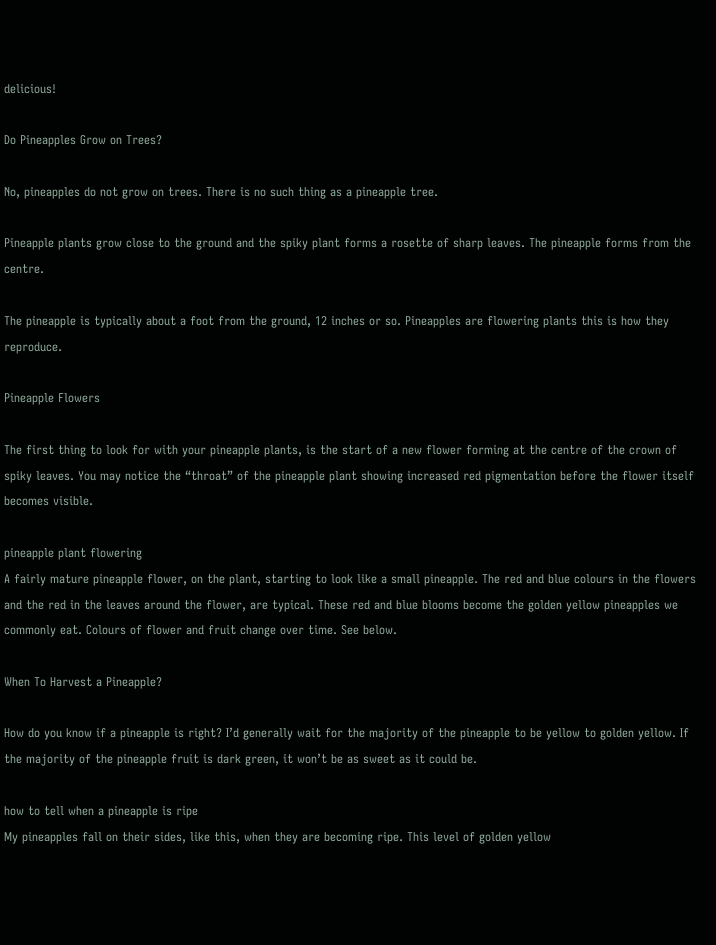delicious!

Do Pineapples Grow on Trees?

No, pineapples do not grow on trees. There is no such thing as a pineapple tree.

Pineapple plants grow close to the ground and the spiky plant forms a rosette of sharp leaves. The pineapple forms from the centre.

The pineapple is typically about a foot from the ground, 12 inches or so. Pineapples are flowering plants this is how they reproduce.

Pineapple Flowers

The first thing to look for with your pineapple plants, is the start of a new flower forming at the centre of the crown of spiky leaves. You may notice the “throat” of the pineapple plant showing increased red pigmentation before the flower itself becomes visible.

pineapple plant flowering
A fairly mature pineapple flower, on the plant, starting to look like a small pineapple. The red and blue colours in the flowers and the red in the leaves around the flower, are typical. These red and blue blooms become the golden yellow pineapples we commonly eat. Colours of flower and fruit change over time. See below.

When To Harvest a Pineapple?

How do you know if a pineapple is right? I’d generally wait for the majority of the pineapple to be yellow to golden yellow. If the majority of the pineapple fruit is dark green, it won’t be as sweet as it could be.

how to tell when a pineapple is ripe
My pineapples fall on their sides, like this, when they are becoming ripe. This level of golden yellow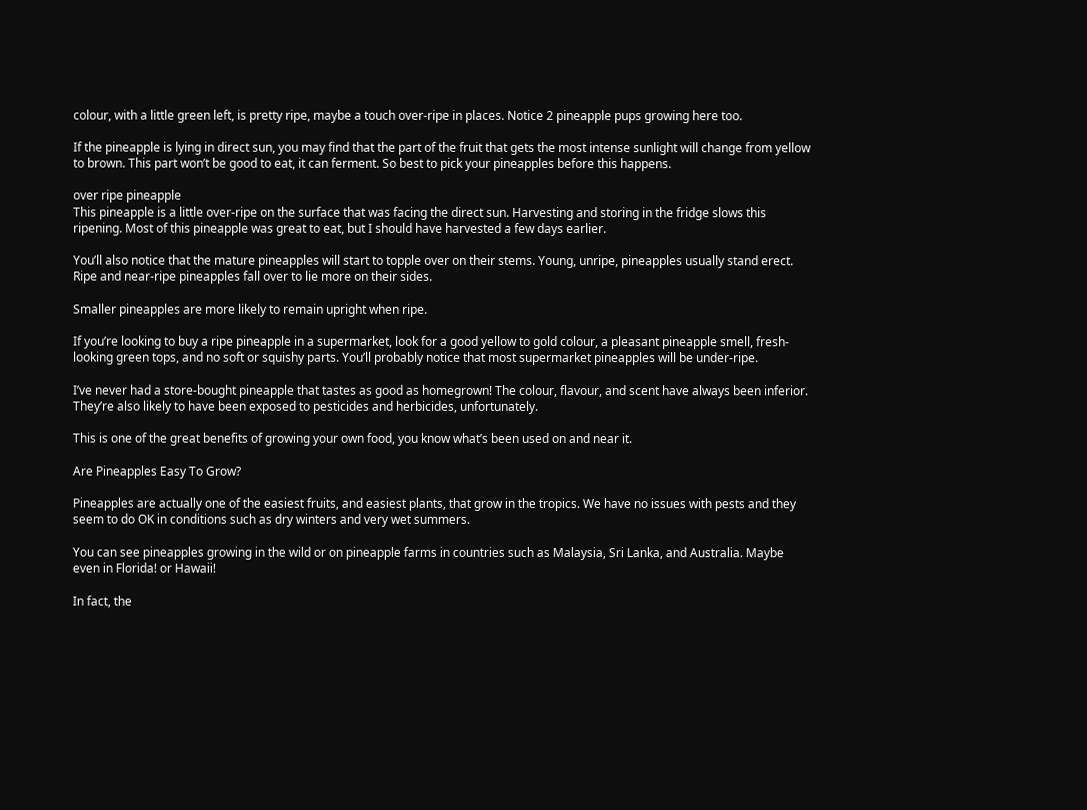colour, with a little green left, is pretty ripe, maybe a touch over-ripe in places. Notice 2 pineapple pups growing here too.

If the pineapple is lying in direct sun, you may find that the part of the fruit that gets the most intense sunlight will change from yellow to brown. This part won’t be good to eat, it can ferment. So best to pick your pineapples before this happens.

over ripe pineapple
This pineapple is a little over-ripe on the surface that was facing the direct sun. Harvesting and storing in the fridge slows this ripening. Most of this pineapple was great to eat, but I should have harvested a few days earlier.

You’ll also notice that the mature pineapples will start to topple over on their stems. Young, unripe, pineapples usually stand erect. Ripe and near-ripe pineapples fall over to lie more on their sides.

Smaller pineapples are more likely to remain upright when ripe.

If you’re looking to buy a ripe pineapple in a supermarket, look for a good yellow to gold colour, a pleasant pineapple smell, fresh-looking green tops, and no soft or squishy parts. You’ll probably notice that most supermarket pineapples will be under-ripe.

I’ve never had a store-bought pineapple that tastes as good as homegrown! The colour, flavour, and scent have always been inferior. They’re also likely to have been exposed to pesticides and herbicides, unfortunately.

This is one of the great benefits of growing your own food, you know what’s been used on and near it.

Are Pineapples Easy To Grow?

Pineapples are actually one of the easiest fruits, and easiest plants, that grow in the tropics. We have no issues with pests and they seem to do OK in conditions such as dry winters and very wet summers.

You can see pineapples growing in the wild or on pineapple farms in countries such as Malaysia, Sri Lanka, and Australia. Maybe even in Florida! or Hawaii!

In fact, the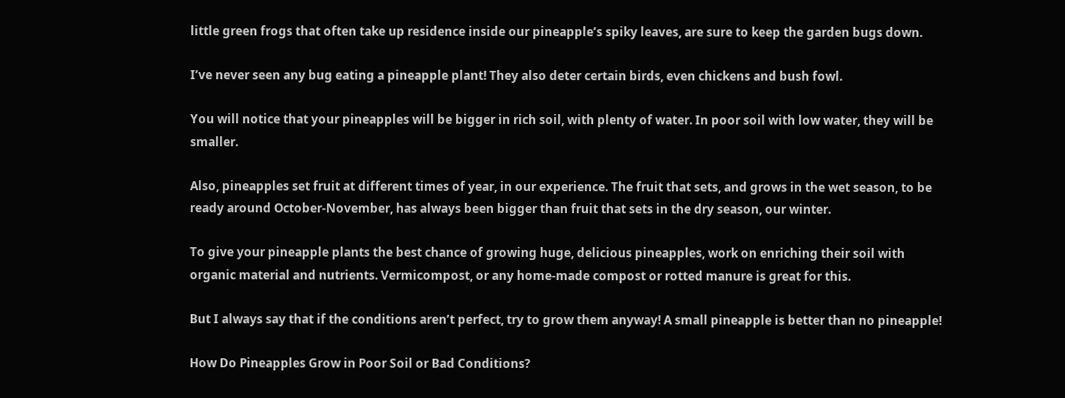little green frogs that often take up residence inside our pineapple’s spiky leaves, are sure to keep the garden bugs down.

I’ve never seen any bug eating a pineapple plant! They also deter certain birds, even chickens and bush fowl.

You will notice that your pineapples will be bigger in rich soil, with plenty of water. In poor soil with low water, they will be smaller.

Also, pineapples set fruit at different times of year, in our experience. The fruit that sets, and grows in the wet season, to be ready around October-November, has always been bigger than fruit that sets in the dry season, our winter.

To give your pineapple plants the best chance of growing huge, delicious pineapples, work on enriching their soil with organic material and nutrients. Vermicompost, or any home-made compost or rotted manure is great for this.

But I always say that if the conditions aren’t perfect, try to grow them anyway! A small pineapple is better than no pineapple!

How Do Pineapples Grow in Poor Soil or Bad Conditions?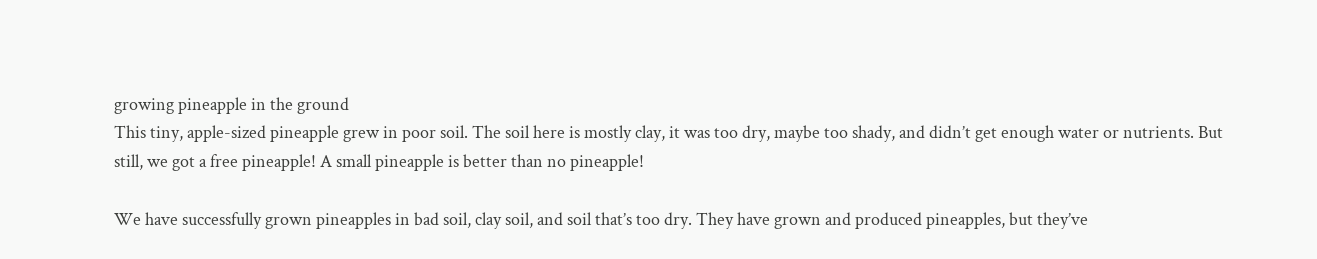growing pineapple in the ground
This tiny, apple-sized pineapple grew in poor soil. The soil here is mostly clay, it was too dry, maybe too shady, and didn’t get enough water or nutrients. But still, we got a free pineapple! A small pineapple is better than no pineapple!

We have successfully grown pineapples in bad soil, clay soil, and soil that’s too dry. They have grown and produced pineapples, but they’ve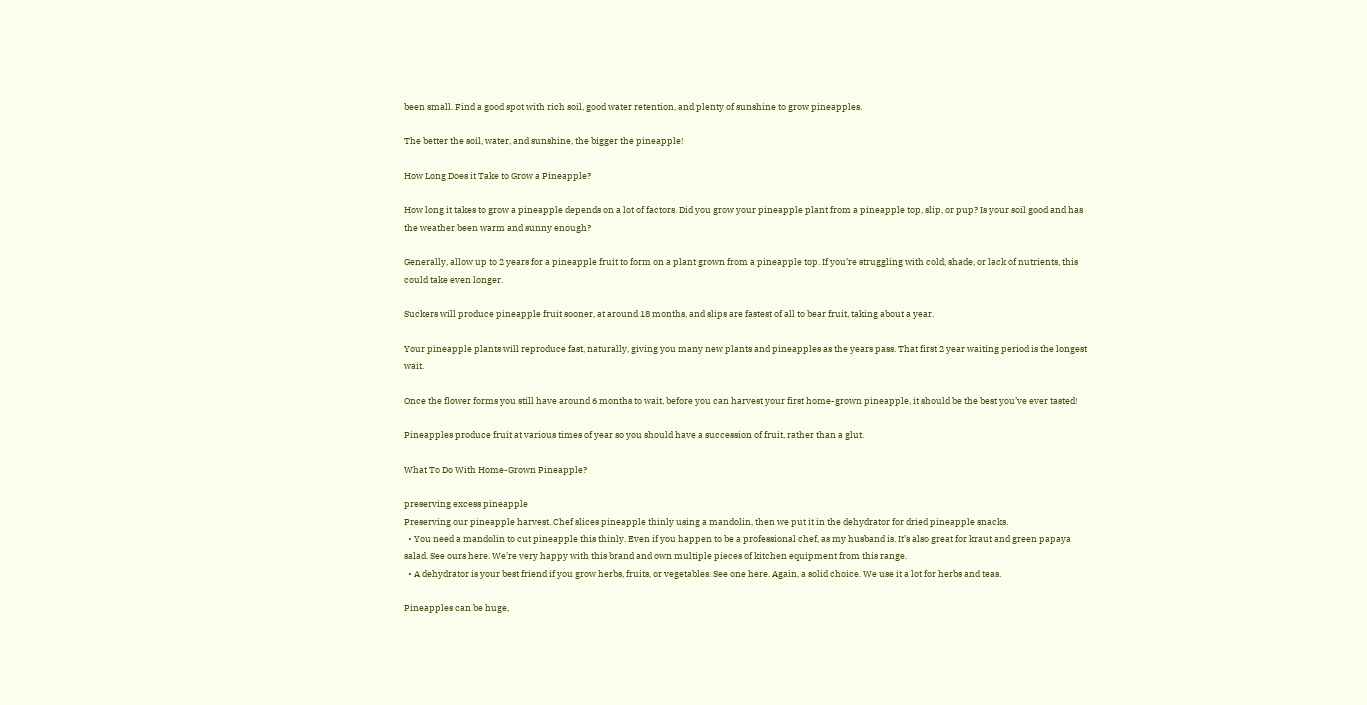been small. Find a good spot with rich soil, good water retention, and plenty of sunshine to grow pineapples.

The better the soil, water, and sunshine, the bigger the pineapple!

How Long Does it Take to Grow a Pineapple?

How long it takes to grow a pineapple depends on a lot of factors. Did you grow your pineapple plant from a pineapple top, slip, or pup? Is your soil good and has the weather been warm and sunny enough?

Generally, allow up to 2 years for a pineapple fruit to form on a plant grown from a pineapple top. If you’re struggling with cold, shade, or lack of nutrients, this could take even longer.

Suckers will produce pineapple fruit sooner, at around 18 months, and slips are fastest of all to bear fruit, taking about a year.

Your pineapple plants will reproduce fast, naturally, giving you many new plants and pineapples as the years pass. That first 2 year waiting period is the longest wait.

Once the flower forms you still have around 6 months to wait, before you can harvest your first home-grown pineapple, it should be the best you’ve ever tasted!

Pineapples produce fruit at various times of year so you should have a succession of fruit, rather than a glut.

What To Do With Home-Grown Pineapple?

preserving excess pineapple
Preserving our pineapple harvest. Chef slices pineapple thinly using a mandolin, then we put it in the dehydrator for dried pineapple snacks.
  • You need a mandolin to cut pineapple this thinly. Even if you happen to be a professional chef, as my husband is. It’s also great for kraut and green papaya salad. See ours here. We’re very happy with this brand and own multiple pieces of kitchen equipment from this range.
  • A dehydrator is your best friend if you grow herbs, fruits, or vegetables. See one here. Again, a solid choice. We use it a lot for herbs and teas.

Pineapples can be huge,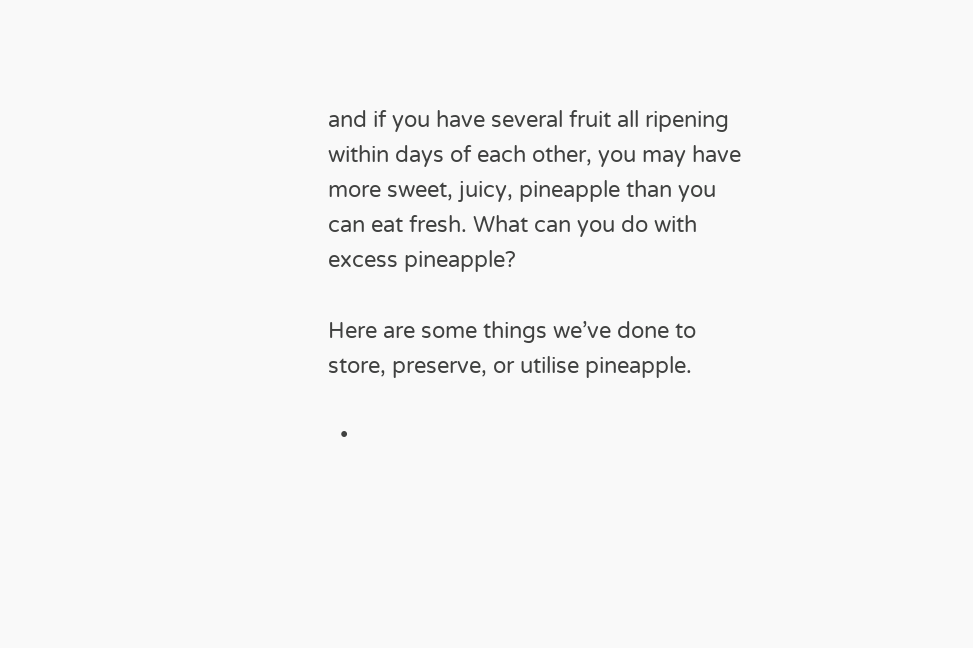and if you have several fruit all ripening within days of each other, you may have more sweet, juicy, pineapple than you can eat fresh. What can you do with excess pineapple?

Here are some things we’ve done to store, preserve, or utilise pineapple.

  •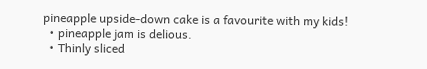pineapple upside-down cake is a favourite with my kids!
  • pineapple jam is delious.
  • Thinly sliced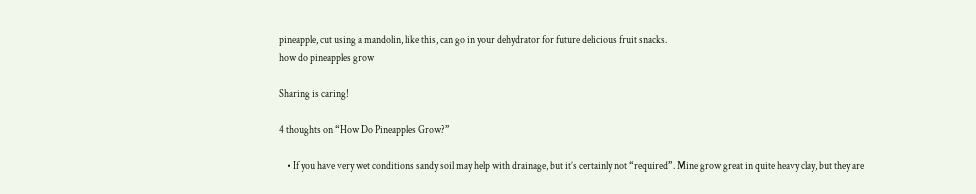pineapple, cut using a mandolin, like this, can go in your dehydrator for future delicious fruit snacks.
how do pineapples grow

Sharing is caring!

4 thoughts on “How Do Pineapples Grow?”

    • If you have very wet conditions sandy soil may help with drainage, but it’s certainly not “required”. Mine grow great in quite heavy clay, but they are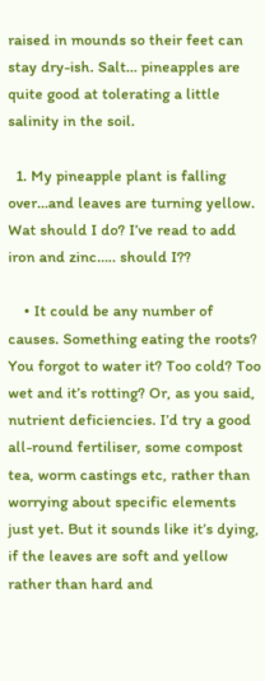raised in mounds so their feet can stay dry-ish. Salt… pineapples are quite good at tolerating a little salinity in the soil.

  1. My pineapple plant is falling over…and leaves are turning yellow. Wat should I do? I’ve read to add iron and zinc….. should I??

    • It could be any number of causes. Something eating the roots? You forgot to water it? Too cold? Too wet and it’s rotting? Or, as you said, nutrient deficiencies. I’d try a good all-round fertiliser, some compost tea, worm castings etc, rather than worrying about specific elements just yet. But it sounds like it’s dying, if the leaves are soft and yellow rather than hard and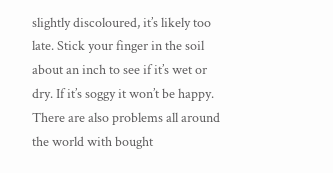slightly discoloured, it’s likely too late. Stick your finger in the soil about an inch to see if it’s wet or dry. If it’s soggy it won’t be happy. There are also problems all around the world with bought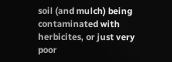soil (and mulch) being contaminated with herbicites, or just very poor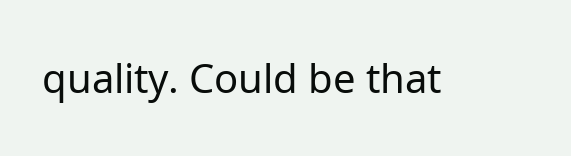quality. Could be that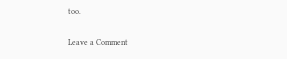too.


Leave a Comment